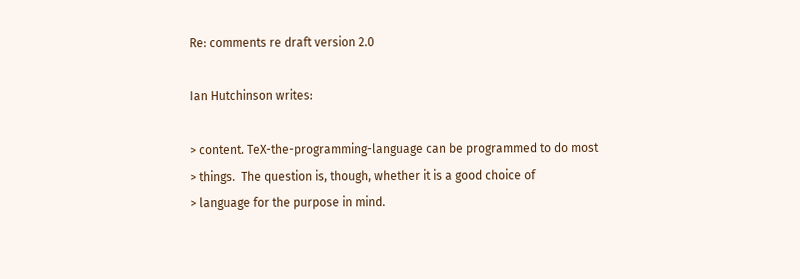Re: comments re draft version 2.0

Ian Hutchinson writes:

> content. TeX-the-programming-language can be programmed to do most
> things.  The question is, though, whether it is a good choice of
> language for the purpose in mind.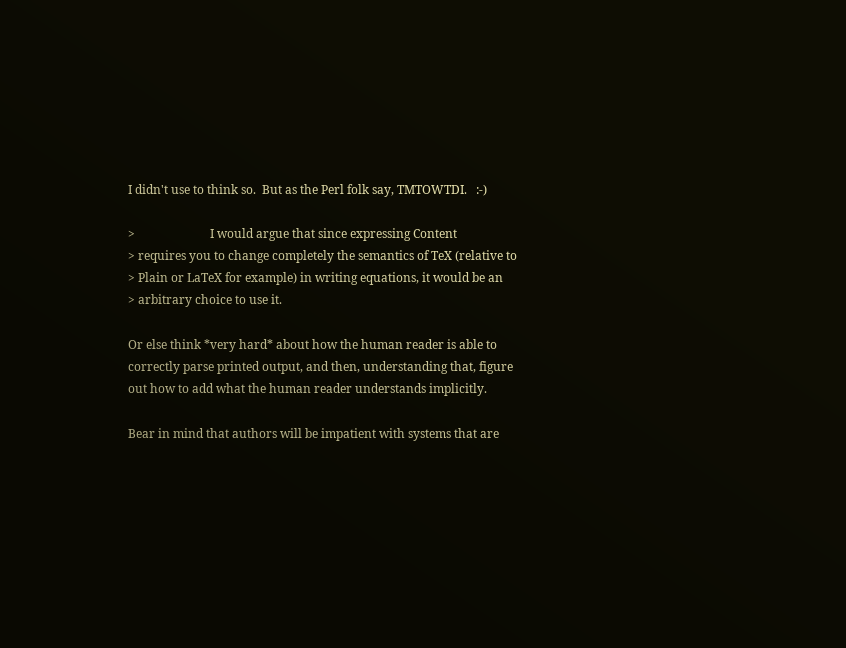I didn't use to think so.  But as the Perl folk say, TMTOWTDI.   :-)

>                         I would argue that since expressing Content
> requires you to change completely the semantics of TeX (relative to
> Plain or LaTeX for example) in writing equations, it would be an
> arbitrary choice to use it.

Or else think *very hard* about how the human reader is able to
correctly parse printed output, and then, understanding that, figure
out how to add what the human reader understands implicitly.

Bear in mind that authors will be impatient with systems that are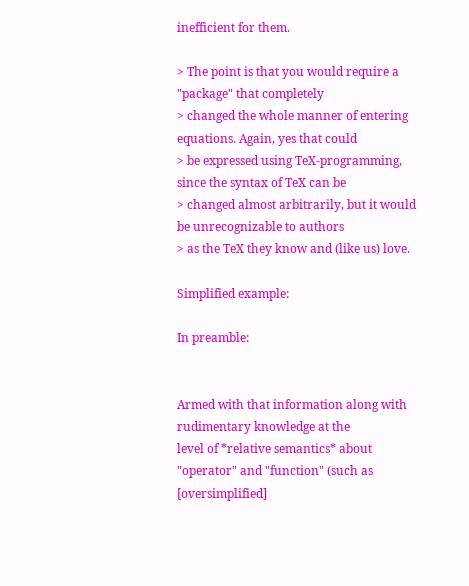inefficient for them.

> The point is that you would require a "package" that completely
> changed the whole manner of entering equations. Again, yes that could
> be expressed using TeX-programming, since the syntax of TeX can be
> changed almost arbitrarily, but it would be unrecognizable to authors
> as the TeX they know and (like us) love.

Simplified example:

In preamble:


Armed with that information along with rudimentary knowledge at the
level of *relative semantics* about "operator" and "function" (such as
[oversimplified]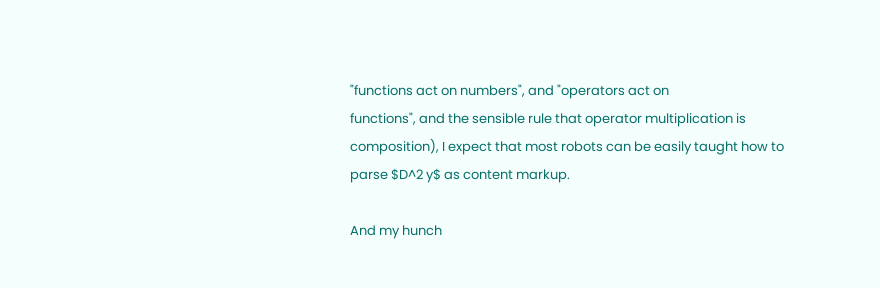"functions act on numbers", and "operators act on
functions", and the sensible rule that operator multiplication is
composition), I expect that most robots can be easily taught how to
parse $D^2 y$ as content markup.

And my hunch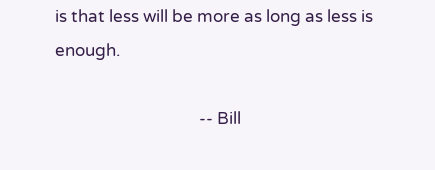is that less will be more as long as less is enough.

                                    -- Bill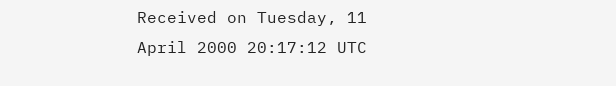Received on Tuesday, 11 April 2000 20:17:12 UTC